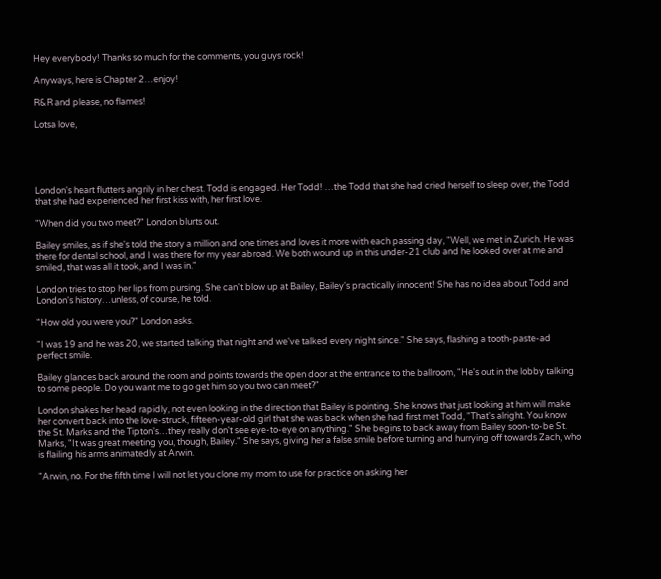Hey everybody! Thanks so much for the comments, you guys rock!

Anyways, here is Chapter 2…enjoy!

R&R and please, no flames!

Lotsa love,





London's heart flutters angrily in her chest. Todd is engaged. Her Todd! …the Todd that she had cried herself to sleep over, the Todd that she had experienced her first kiss with, her first love.

"When did you two meet?" London blurts out.

Bailey smiles, as if she's told the story a million and one times and loves it more with each passing day, "Well, we met in Zurich. He was there for dental school, and I was there for my year abroad. We both wound up in this under-21 club and he looked over at me and smiled, that was all it took, and I was in."

London tries to stop her lips from pursing. She can't blow up at Bailey, Bailey's practically innocent! She has no idea about Todd and London's history…unless, of course, he told.

"How old you were you?" London asks.

"I was 19 and he was 20, we started talking that night and we've talked every night since." She says, flashing a tooth-paste-ad perfect smile.

Bailey glances back around the room and points towards the open door at the entrance to the ballroom, "He's out in the lobby talking to some people. Do you want me to go get him so you two can meet?"

London shakes her head rapidly, not even looking in the direction that Bailey is pointing. She knows that just looking at him will make her convert back into the love-struck, fifteen-year-old girl that she was back when she had first met Todd, "That's alright. You know the St. Marks and the Tipton's…they really don't see eye-to-eye on anything." She begins to back away from Bailey soon-to-be St. Marks, "It was great meeting you, though, Bailey." She says, giving her a false smile before turning and hurrying off towards Zach, who is flailing his arms animatedly at Arwin.

"Arwin, no. For the fifth time I will not let you clone my mom to use for practice on asking her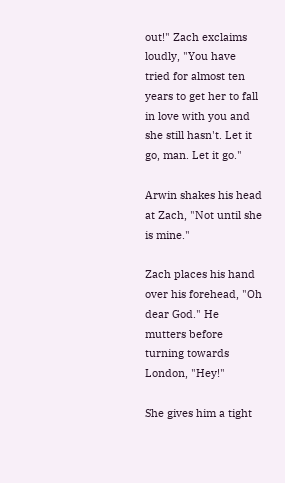out!" Zach exclaims loudly, "You have tried for almost ten years to get her to fall in love with you and she still hasn't. Let it go, man. Let it go."

Arwin shakes his head at Zach, "Not until she is mine."

Zach places his hand over his forehead, "Oh dear God." He mutters before turning towards London, "Hey!"

She gives him a tight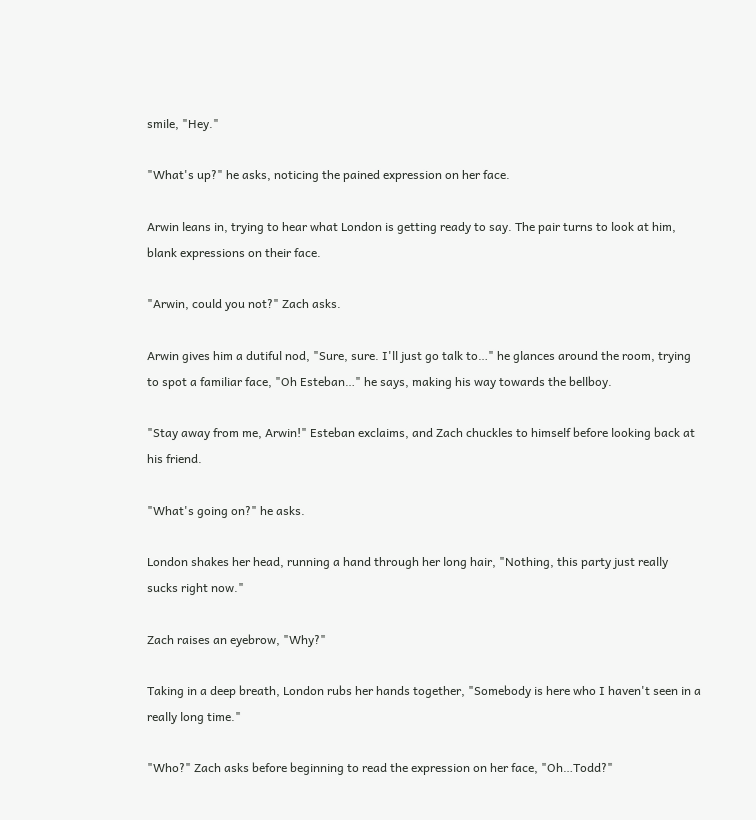smile, "Hey."

"What's up?" he asks, noticing the pained expression on her face.

Arwin leans in, trying to hear what London is getting ready to say. The pair turns to look at him, blank expressions on their face.

"Arwin, could you not?" Zach asks.

Arwin gives him a dutiful nod, "Sure, sure. I'll just go talk to…" he glances around the room, trying to spot a familiar face, "Oh Esteban…" he says, making his way towards the bellboy.

"Stay away from me, Arwin!" Esteban exclaims, and Zach chuckles to himself before looking back at his friend.

"What's going on?" he asks.

London shakes her head, running a hand through her long hair, "Nothing, this party just really sucks right now."

Zach raises an eyebrow, "Why?"

Taking in a deep breath, London rubs her hands together, "Somebody is here who I haven't seen in a really long time."

"Who?" Zach asks before beginning to read the expression on her face, "Oh…Todd?"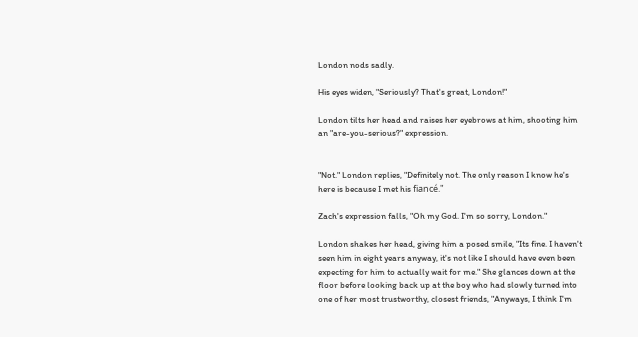London nods sadly.

His eyes widen, "Seriously? That's great, London!"

London tilts her head and raises her eyebrows at him, shooting him an "are-you-serious?" expression.


"Not." London replies, "Definitely not. The only reason I know he's here is because I met his fiancé."

Zach's expression falls, "Oh my God. I'm so sorry, London."

London shakes her head, giving him a posed smile, "Its fine. I haven't seen him in eight years anyway, it's not like I should have even been expecting for him to actually wait for me." She glances down at the floor before looking back up at the boy who had slowly turned into one of her most trustworthy, closest friends, "Anyways, I think I'm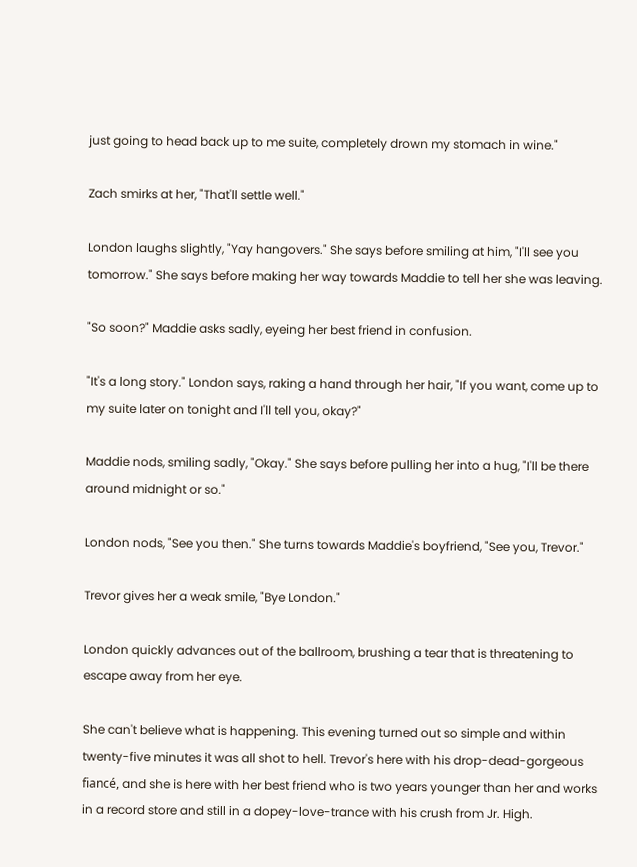just going to head back up to me suite, completely drown my stomach in wine."

Zach smirks at her, "That'll settle well."

London laughs slightly, "Yay hangovers." She says before smiling at him, "I'll see you tomorrow." She says before making her way towards Maddie to tell her she was leaving.

"So soon?" Maddie asks sadly, eyeing her best friend in confusion.

"It's a long story." London says, raking a hand through her hair, "If you want, come up to my suite later on tonight and I'll tell you, okay?"

Maddie nods, smiling sadly, "Okay." She says before pulling her into a hug, "I'll be there around midnight or so."

London nods, "See you then." She turns towards Maddie's boyfriend, "See you, Trevor."

Trevor gives her a weak smile, "Bye London."

London quickly advances out of the ballroom, brushing a tear that is threatening to escape away from her eye.

She can't believe what is happening. This evening turned out so simple and within twenty-five minutes it was all shot to hell. Trevor's here with his drop-dead-gorgeous fiancé, and she is here with her best friend who is two years younger than her and works in a record store and still in a dopey-love-trance with his crush from Jr. High.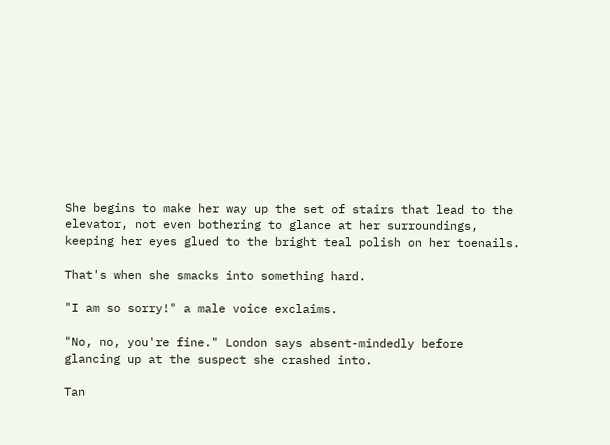She begins to make her way up the set of stairs that lead to the elevator, not even bothering to glance at her surroundings, keeping her eyes glued to the bright teal polish on her toenails.

That's when she smacks into something hard.

"I am so sorry!" a male voice exclaims.

"No, no, you're fine." London says absent-mindedly before glancing up at the suspect she crashed into.

Tan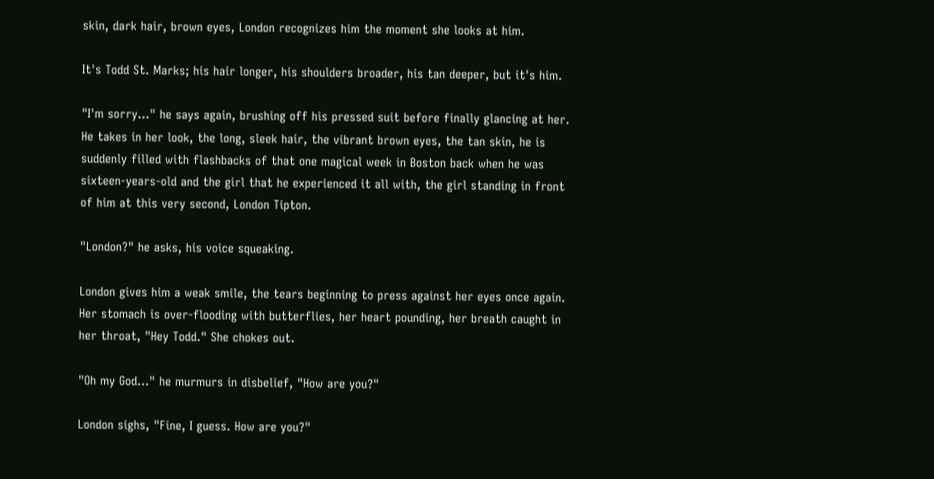skin, dark hair, brown eyes, London recognizes him the moment she looks at him.

It's Todd St. Marks; his hair longer, his shoulders broader, his tan deeper, but it's him.

"I'm sorry…" he says again, brushing off his pressed suit before finally glancing at her. He takes in her look, the long, sleek hair, the vibrant brown eyes, the tan skin, he is suddenly filled with flashbacks of that one magical week in Boston back when he was sixteen-years-old and the girl that he experienced it all with, the girl standing in front of him at this very second, London Tipton.

"London?" he asks, his voice squeaking.

London gives him a weak smile, the tears beginning to press against her eyes once again. Her stomach is over-flooding with butterflies, her heart pounding, her breath caught in her throat, "Hey Todd." She chokes out.

"Oh my God…" he murmurs in disbelief, "How are you?"

London sighs, "Fine, I guess. How are you?"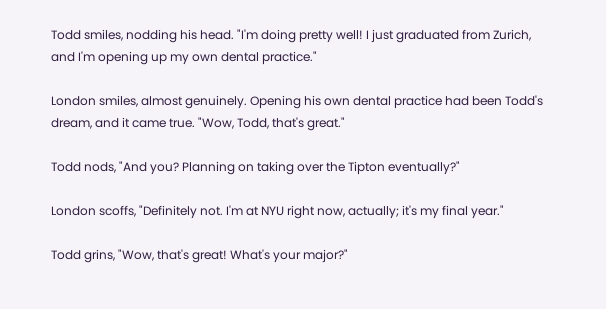Todd smiles, nodding his head. "I'm doing pretty well! I just graduated from Zurich, and I'm opening up my own dental practice."

London smiles, almost genuinely. Opening his own dental practice had been Todd's dream, and it came true. "Wow, Todd, that's great."

Todd nods, "And you? Planning on taking over the Tipton eventually?"

London scoffs, "Definitely not. I'm at NYU right now, actually; it's my final year."

Todd grins, "Wow, that's great! What's your major?"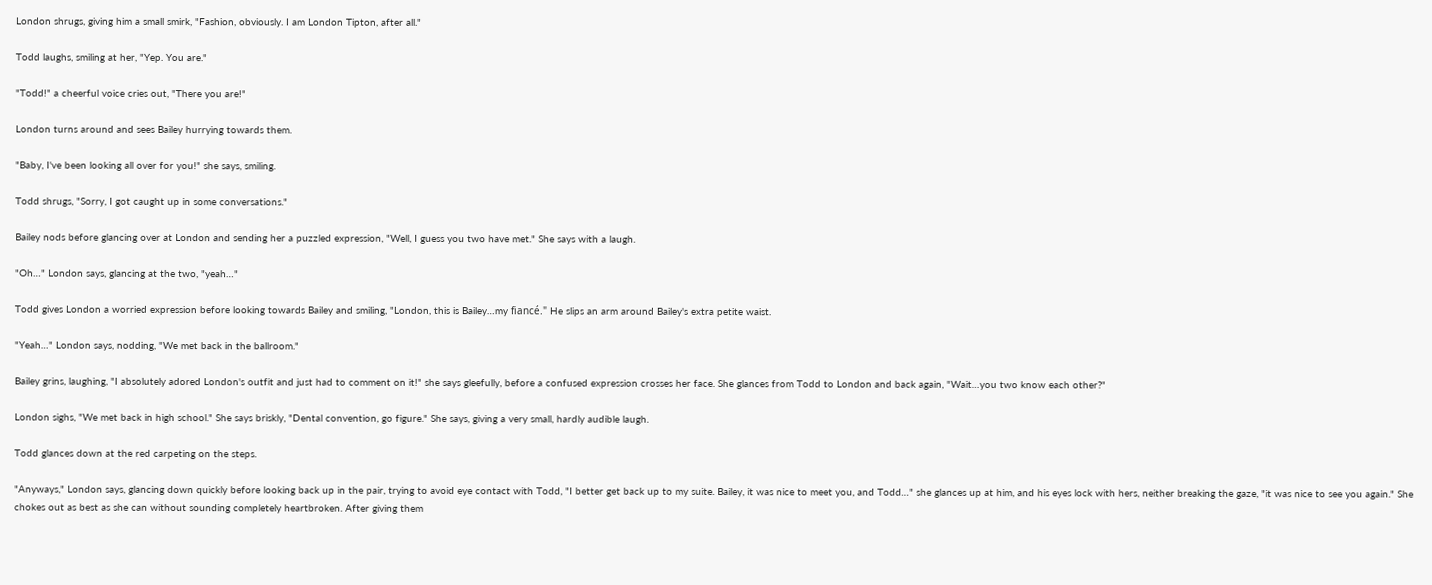London shrugs, giving him a small smirk, "Fashion, obviously. I am London Tipton, after all."

Todd laughs, smiling at her, "Yep. You are."

"Todd!" a cheerful voice cries out, "There you are!"

London turns around and sees Bailey hurrying towards them.

"Baby, I've been looking all over for you!" she says, smiling.

Todd shrugs, "Sorry, I got caught up in some conversations."

Bailey nods before glancing over at London and sending her a puzzled expression, "Well, I guess you two have met." She says with a laugh.

"Oh…" London says, glancing at the two, "yeah…"

Todd gives London a worried expression before looking towards Bailey and smiling, "London, this is Bailey…my fiancé." He slips an arm around Bailey's extra petite waist.

"Yeah…" London says, nodding, "We met back in the ballroom."

Bailey grins, laughing, "I absolutely adored London's outfit and just had to comment on it!" she says gleefully, before a confused expression crosses her face. She glances from Todd to London and back again, "Wait…you two know each other?"

London sighs, "We met back in high school." She says briskly, "Dental convention, go figure." She says, giving a very small, hardly audible laugh.

Todd glances down at the red carpeting on the steps.

"Anyways," London says, glancing down quickly before looking back up in the pair, trying to avoid eye contact with Todd, "I better get back up to my suite. Bailey, it was nice to meet you, and Todd…" she glances up at him, and his eyes lock with hers, neither breaking the gaze, "it was nice to see you again." She chokes out as best as she can without sounding completely heartbroken. After giving them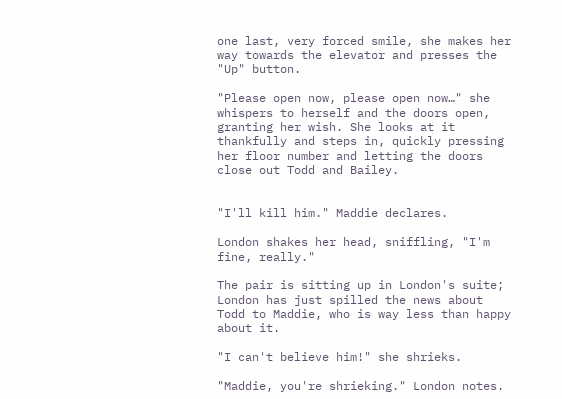one last, very forced smile, she makes her way towards the elevator and presses the "Up" button.

"Please open now, please open now…" she whispers to herself and the doors open, granting her wish. She looks at it thankfully and steps in, quickly pressing her floor number and letting the doors close out Todd and Bailey.


"I'll kill him." Maddie declares.

London shakes her head, sniffling, "I'm fine, really."

The pair is sitting up in London's suite; London has just spilled the news about Todd to Maddie, who is way less than happy about it.

"I can't believe him!" she shrieks.

"Maddie, you're shrieking." London notes.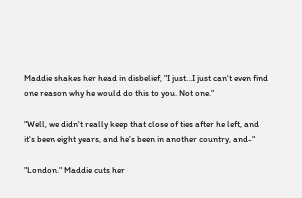Maddie shakes her head in disbelief, "I just…I just can't even find one reason why he would do this to you. Not one."

"Well, we didn't really keep that close of ties after he left, and it's been eight years, and he's been in another country, and-"

"London." Maddie cuts her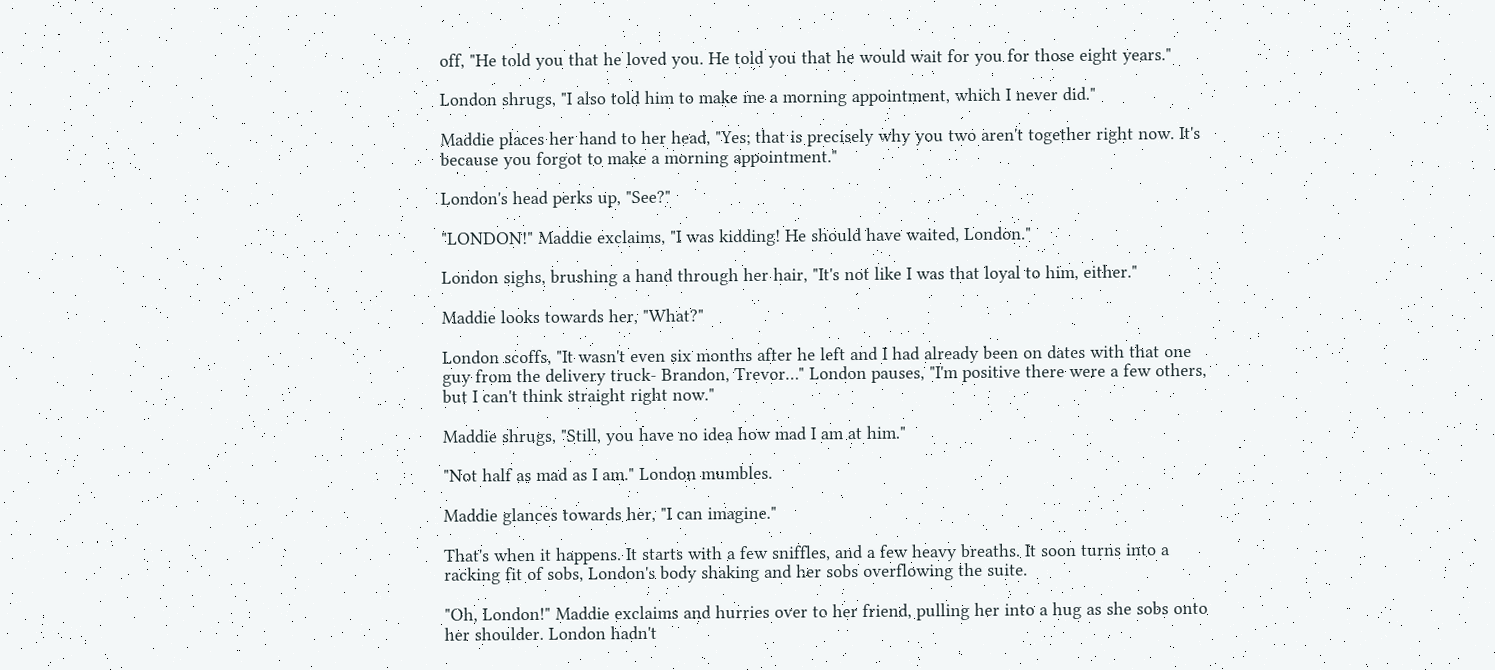off, "He told you that he loved you. He told you that he would wait for you for those eight years."

London shrugs, "I also told him to make me a morning appointment, which I never did."

Maddie places her hand to her head, "Yes; that is precisely why you two aren't together right now. It's because you forgot to make a morning appointment."

London's head perks up, "See?"

"LONDON!" Maddie exclaims, "I was kidding! He should have waited, London."

London sighs, brushing a hand through her hair, "It's not like I was that loyal to him, either."

Maddie looks towards her, "What?"

London scoffs, "It wasn't even six months after he left and I had already been on dates with that one guy from the delivery truck- Brandon, Trevor…" London pauses, "I'm positive there were a few others, but I can't think straight right now."

Maddie shrugs, "Still, you have no idea how mad I am at him."

"Not half as mad as I am." London mumbles.

Maddie glances towards her, "I can imagine."

That's when it happens. It starts with a few sniffles, and a few heavy breaths. It soon turns into a racking fit of sobs, London's body shaking and her sobs overflowing the suite.

"Oh, London!" Maddie exclaims and hurries over to her friend, pulling her into a hug as she sobs onto her shoulder. London hadn't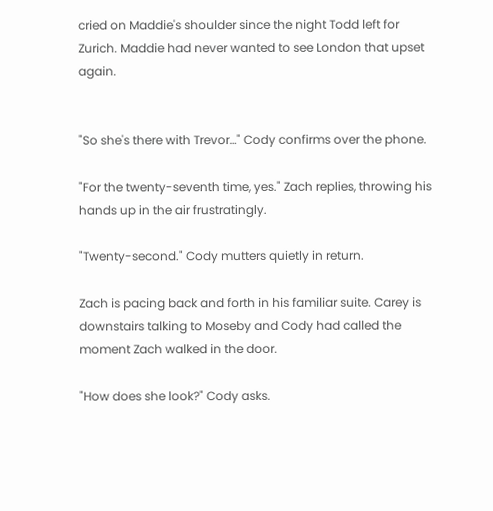cried on Maddie's shoulder since the night Todd left for Zurich. Maddie had never wanted to see London that upset again.


"So she's there with Trevor…" Cody confirms over the phone.

"For the twenty-seventh time, yes." Zach replies, throwing his hands up in the air frustratingly.

"Twenty-second." Cody mutters quietly in return.

Zach is pacing back and forth in his familiar suite. Carey is downstairs talking to Moseby and Cody had called the moment Zach walked in the door.

"How does she look?" Cody asks.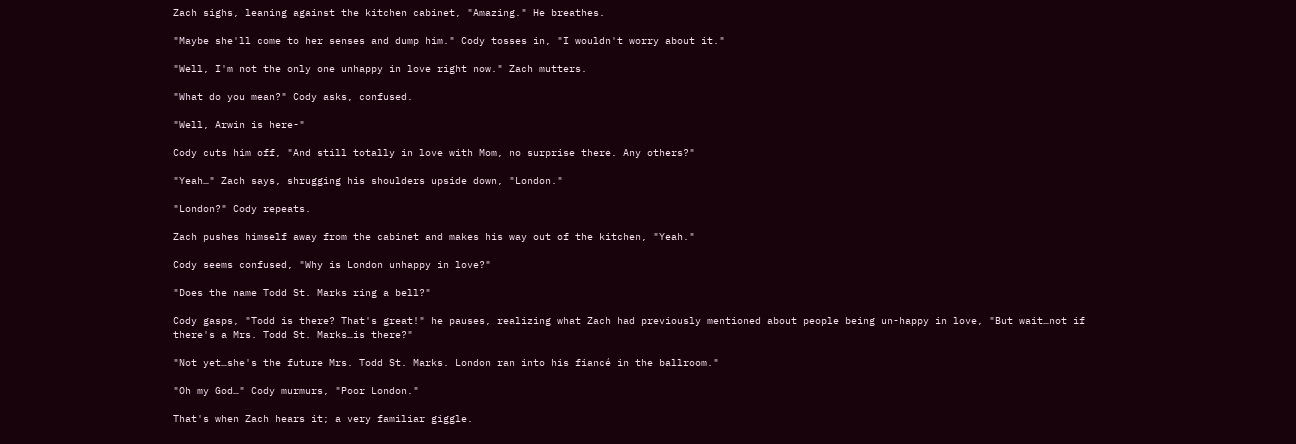Zach sighs, leaning against the kitchen cabinet, "Amazing." He breathes.

"Maybe she'll come to her senses and dump him." Cody tosses in, "I wouldn't worry about it."

"Well, I'm not the only one unhappy in love right now." Zach mutters.

"What do you mean?" Cody asks, confused.

"Well, Arwin is here-"

Cody cuts him off, "And still totally in love with Mom, no surprise there. Any others?"

"Yeah…" Zach says, shrugging his shoulders upside down, "London."

"London?" Cody repeats.

Zach pushes himself away from the cabinet and makes his way out of the kitchen, "Yeah."

Cody seems confused, "Why is London unhappy in love?"

"Does the name Todd St. Marks ring a bell?"

Cody gasps, "Todd is there? That's great!" he pauses, realizing what Zach had previously mentioned about people being un-happy in love, "But wait…not if there's a Mrs. Todd St. Marks…is there?"

"Not yet…she's the future Mrs. Todd St. Marks. London ran into his fiancé in the ballroom."

"Oh my God…" Cody murmurs, "Poor London."

That's when Zach hears it; a very familiar giggle.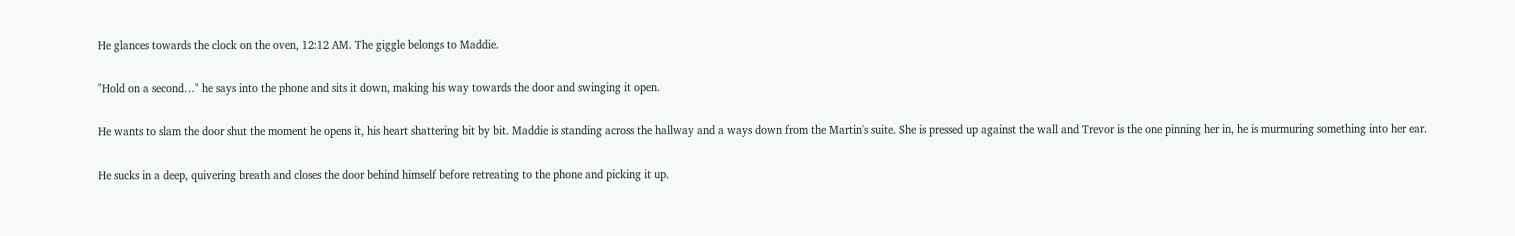He glances towards the clock on the oven, 12:12 AM. The giggle belongs to Maddie.

"Hold on a second…" he says into the phone and sits it down, making his way towards the door and swinging it open.

He wants to slam the door shut the moment he opens it, his heart shattering bit by bit. Maddie is standing across the hallway and a ways down from the Martin's suite. She is pressed up against the wall and Trevor is the one pinning her in, he is murmuring something into her ear.

He sucks in a deep, quivering breath and closes the door behind himself before retreating to the phone and picking it up.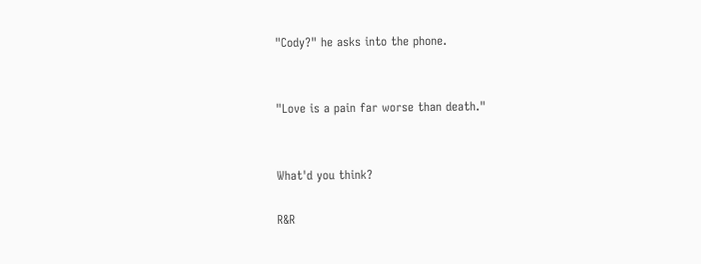"Cody?" he asks into the phone.


"Love is a pain far worse than death."


What'd you think?

R&R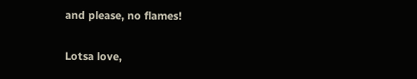and please, no flames!

Lotsa love,